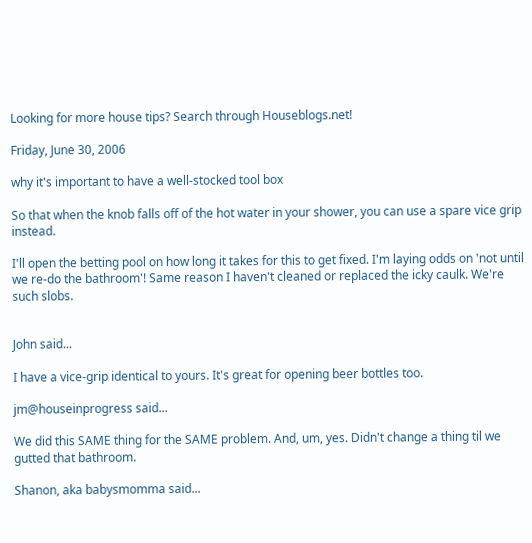Looking for more house tips? Search through Houseblogs.net!

Friday, June 30, 2006

why it's important to have a well-stocked tool box

So that when the knob falls off of the hot water in your shower, you can use a spare vice grip instead.

I'll open the betting pool on how long it takes for this to get fixed. I'm laying odds on 'not until we re-do the bathroom'! Same reason I haven't cleaned or replaced the icky caulk. We're such slobs.


John said...

I have a vice-grip identical to yours. It's great for opening beer bottles too.

jm@houseinprogress said...

We did this SAME thing for the SAME problem. And, um, yes. Didn't change a thing til we gutted that bathroom.

Shanon, aka babysmomma said...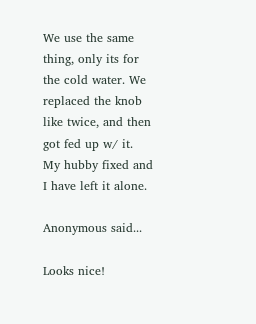We use the same thing, only its for the cold water. We replaced the knob like twice, and then got fed up w/ it. My hubby fixed and I have left it alone.

Anonymous said...

Looks nice!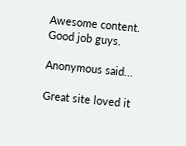Awesome content. Good job guys.

Anonymous said...

Great site loved it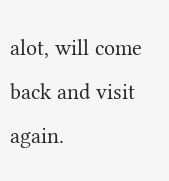alot, will come back and visit again.